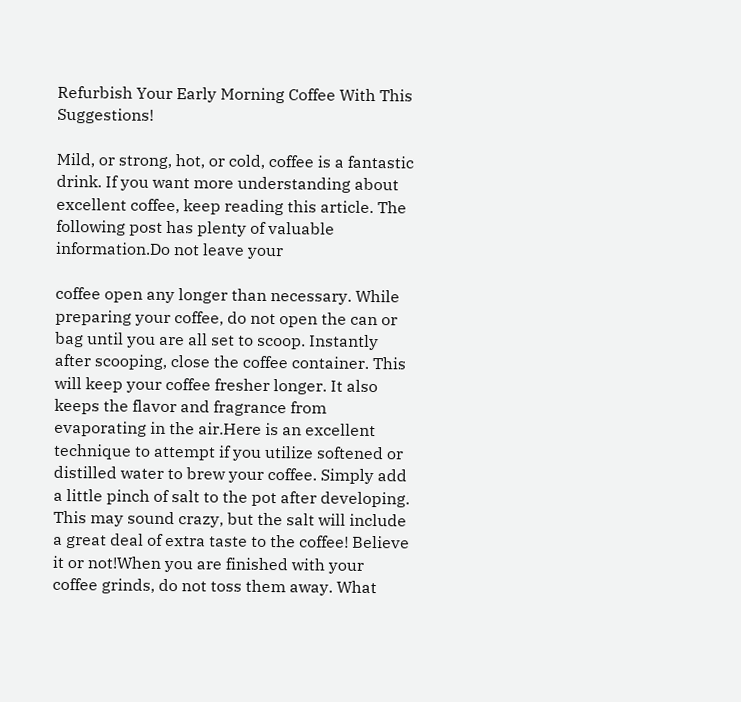Refurbish Your Early Morning Coffee With This Suggestions!

Mild, or strong, hot, or cold, coffee is a fantastic drink. If you want more understanding about excellent coffee, keep reading this article. The following post has plenty of valuable information.Do not leave your

coffee open any longer than necessary. While preparing your coffee, do not open the can or bag until you are all set to scoop. Instantly after scooping, close the coffee container. This will keep your coffee fresher longer. It also keeps the flavor and fragrance from evaporating in the air.Here is an excellent technique to attempt if you utilize softened or distilled water to brew your coffee. Simply add a little pinch of salt to the pot after developing. This may sound crazy, but the salt will include a great deal of extra taste to the coffee! Believe it or not!When you are finished with your coffee grinds, do not toss them away. What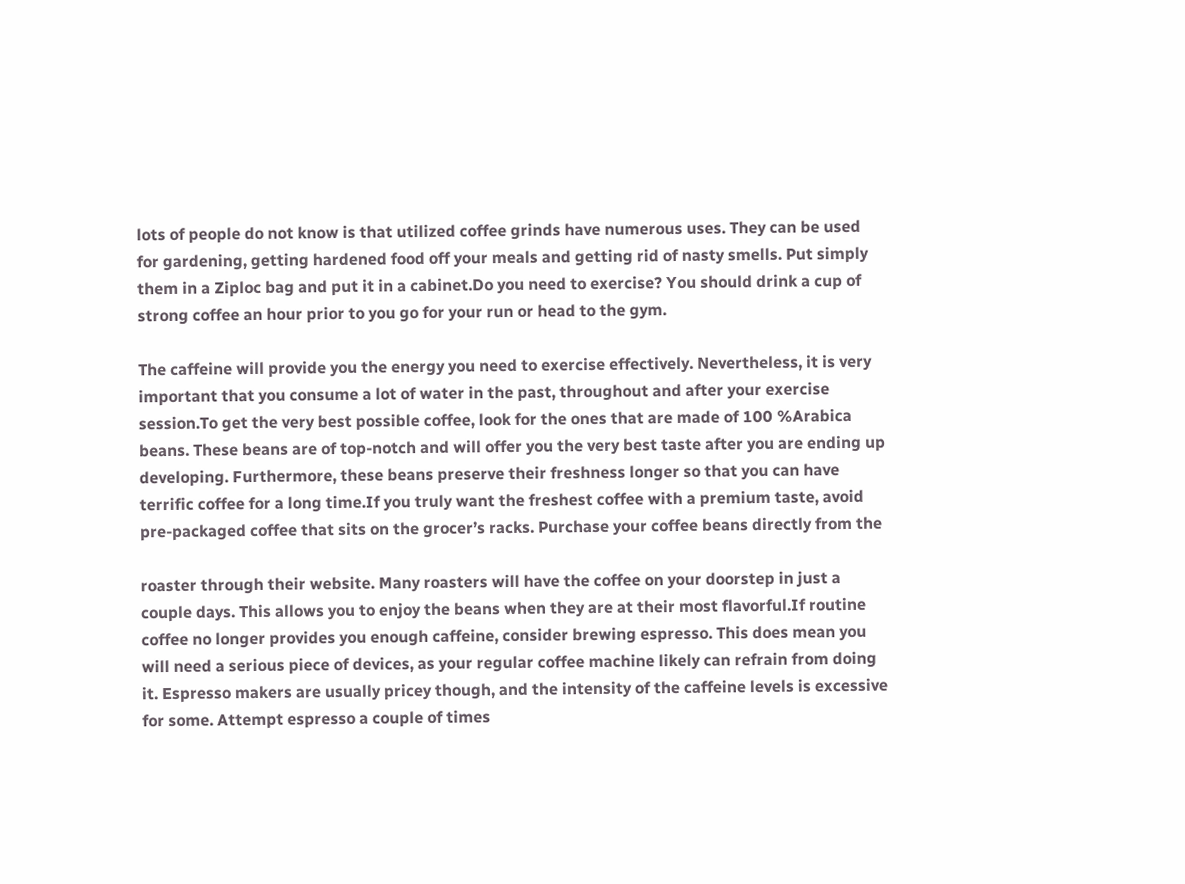lots of people do not know is that utilized coffee grinds have numerous uses. They can be used for gardening, getting hardened food off your meals and getting rid of nasty smells. Put simply them in a Ziploc bag and put it in a cabinet.Do you need to exercise? You should drink a cup of strong coffee an hour prior to you go for your run or head to the gym.

The caffeine will provide you the energy you need to exercise effectively. Nevertheless, it is very important that you consume a lot of water in the past, throughout and after your exercise session.To get the very best possible coffee, look for the ones that are made of 100 %Arabica beans. These beans are of top-notch and will offer you the very best taste after you are ending up developing. Furthermore, these beans preserve their freshness longer so that you can have terrific coffee for a long time.If you truly want the freshest coffee with a premium taste, avoid pre-packaged coffee that sits on the grocer’s racks. Purchase your coffee beans directly from the

roaster through their website. Many roasters will have the coffee on your doorstep in just a couple days. This allows you to enjoy the beans when they are at their most flavorful.If routine coffee no longer provides you enough caffeine, consider brewing espresso. This does mean you will need a serious piece of devices, as your regular coffee machine likely can refrain from doing it. Espresso makers are usually pricey though, and the intensity of the caffeine levels is excessive for some. Attempt espresso a couple of times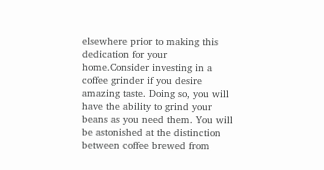elsewhere prior to making this dedication for your home.Consider investing in a coffee grinder if you desire amazing taste. Doing so, you will have the ability to grind your beans as you need them. You will be astonished at the distinction between coffee brewed from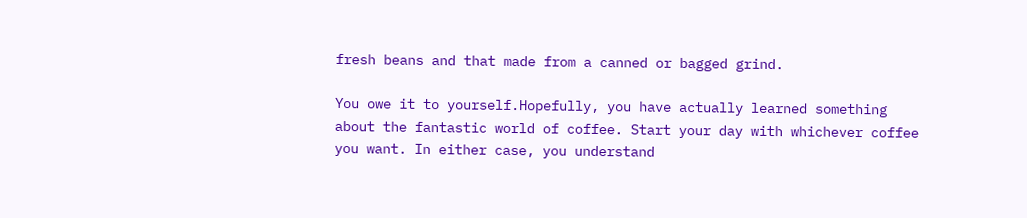fresh beans and that made from a canned or bagged grind.

You owe it to yourself.Hopefully, you have actually learned something about the fantastic world of coffee. Start your day with whichever coffee you want. In either case, you understand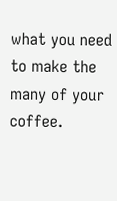what you need to make the many of your coffee.